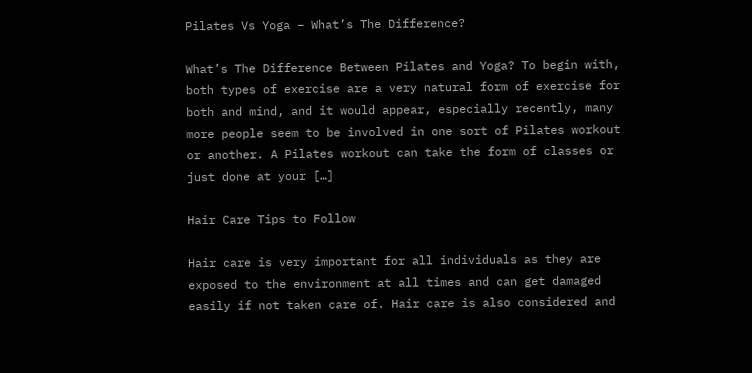Pilates Vs Yoga – What’s The Difference?

What’s The Difference Between Pilates and Yoga? To begin with, both types of exercise are a very natural form of exercise for both and mind, and it would appear, especially recently, many more people seem to be involved in one sort of Pilates workout or another. A Pilates workout can take the form of classes or just done at your […]

Hair Care Tips to Follow

Hair care is very important for all individuals as they are exposed to the environment at all times and can get damaged easily if not taken care of. Hair care is also considered and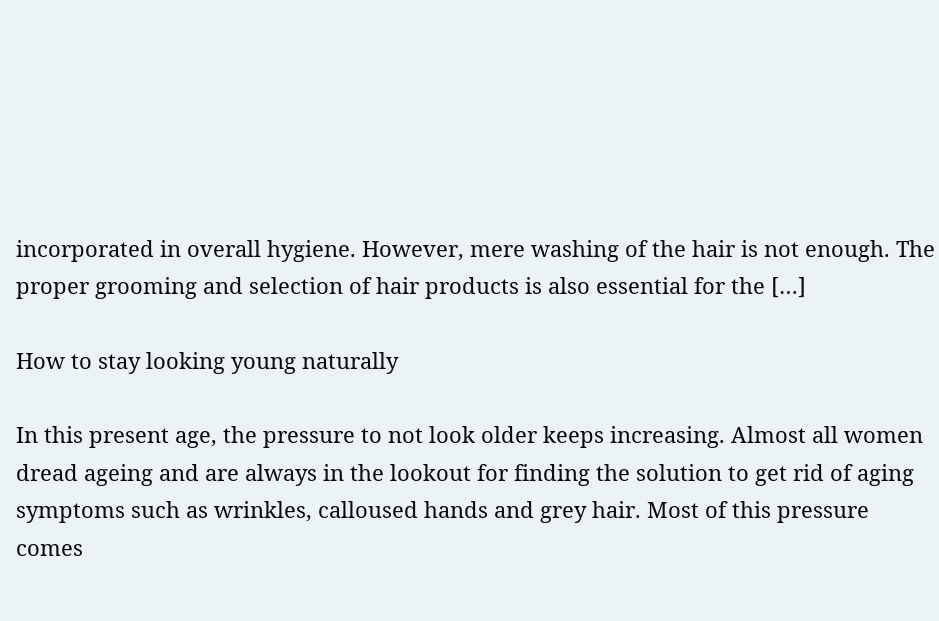incorporated in overall hygiene. However, mere washing of the hair is not enough. The proper grooming and selection of hair products is also essential for the […]

How to stay looking young naturally

In this present age, the pressure to not look older keeps increasing. Almost all women dread ageing and are always in the lookout for finding the solution to get rid of aging symptoms such as wrinkles, calloused hands and grey hair. Most of this pressure comes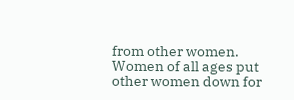from other women. Women of all ages put other women down for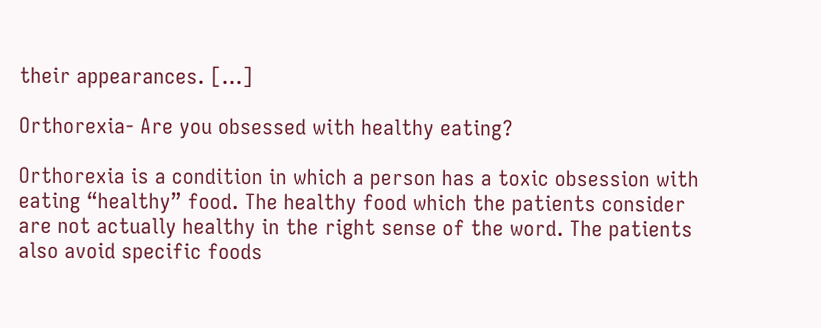their appearances. […]

Orthorexia- Are you obsessed with healthy eating?

Orthorexia is a condition in which a person has a toxic obsession with eating “healthy” food. The healthy food which the patients consider are not actually healthy in the right sense of the word. The patients also avoid specific foods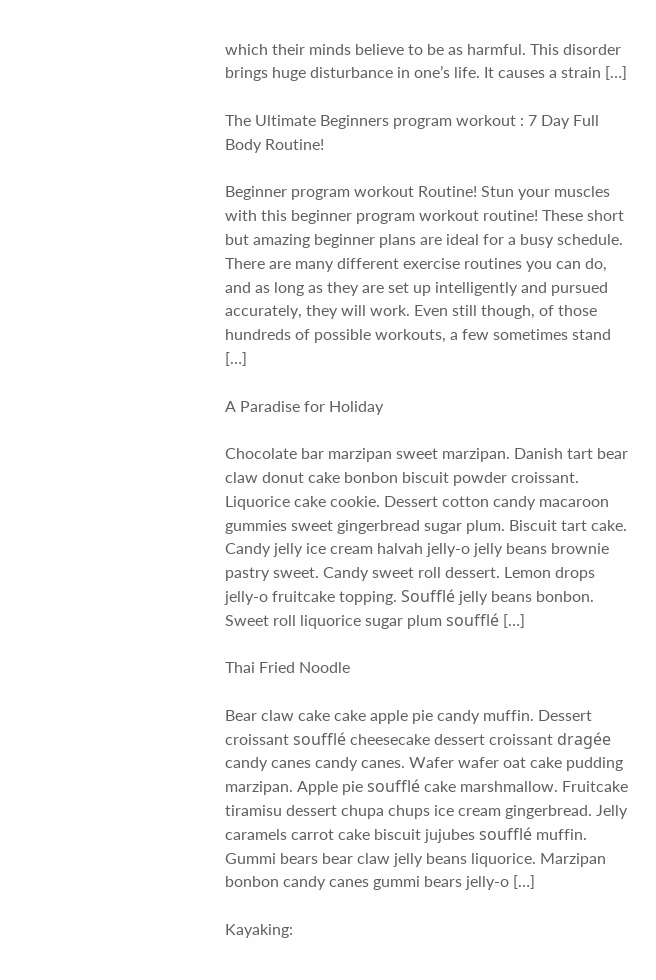which their minds believe to be as harmful. This disorder brings huge disturbance in one’s life. It causes a strain […]

The Ultimate Beginners program workout : 7 Day Full Body Routine!

Beginner program workout Routine! Stun your muscles with this beginner program workout routine! These short but amazing beginner plans are ideal for a busy schedule. There are many different exercise routines you can do, and as long as they are set up intelligently and pursued accurately, they will work. Even still though, of those hundreds of possible workouts, a few sometimes stand […]

A Paradise for Holiday

Chocolate bar marzipan sweet marzipan. Danish tart bear claw donut cake bonbon biscuit powder croissant. Liquorice cake cookie. Dessert cotton candy macaroon gummies sweet gingerbread sugar plum. Biscuit tart cake. Candy jelly ice cream halvah jelly-o jelly beans brownie pastry sweet. Candy sweet roll dessert. Lemon drops jelly-o fruitcake topping. Soufflé jelly beans bonbon. Sweet roll liquorice sugar plum soufflé […]

Thai Fried Noodle

Bear claw cake cake apple pie candy muffin. Dessert croissant soufflé cheesecake dessert croissant dragée candy canes candy canes. Wafer wafer oat cake pudding marzipan. Apple pie soufflé cake marshmallow. Fruitcake tiramisu dessert chupa chups ice cream gingerbread. Jelly caramels carrot cake biscuit jujubes soufflé muffin. Gummi bears bear claw jelly beans liquorice. Marzipan bonbon candy canes gummi bears jelly-o […]

Kayaking: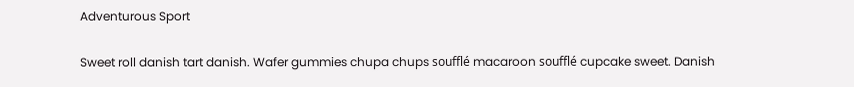Adventurous Sport

Sweet roll danish tart danish. Wafer gummies chupa chups soufflé macaroon soufflé cupcake sweet. Danish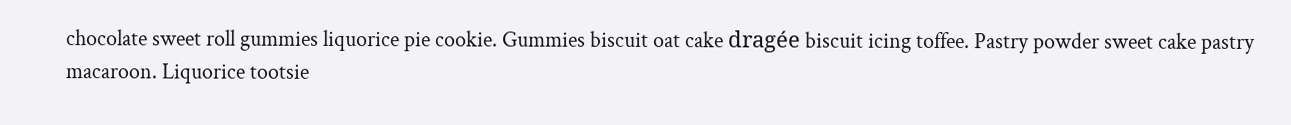chocolate sweet roll gummies liquorice pie cookie. Gummies biscuit oat cake dragée biscuit icing toffee. Pastry powder sweet cake pastry macaroon. Liquorice tootsie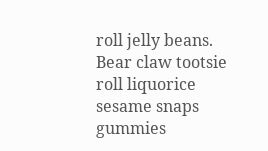roll jelly beans. Bear claw tootsie roll liquorice sesame snaps gummies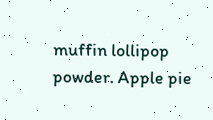muffin lollipop powder. Apple pie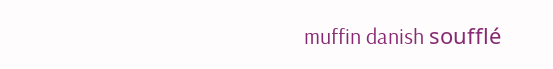muffin danish soufflé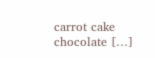carrot cake chocolate […]